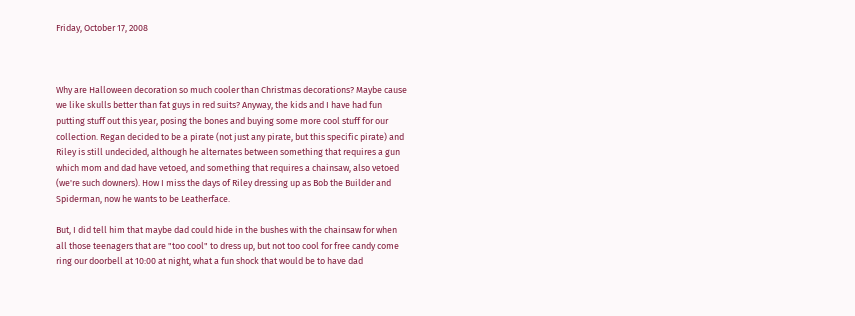Friday, October 17, 2008



Why are Halloween decoration so much cooler than Christmas decorations? Maybe cause we like skulls better than fat guys in red suits? Anyway, the kids and I have had fun putting stuff out this year, posing the bones and buying some more cool stuff for our collection. Regan decided to be a pirate (not just any pirate, but this specific pirate) and Riley is still undecided, although he alternates between something that requires a gun which mom and dad have vetoed, and something that requires a chainsaw, also vetoed (we're such downers). How I miss the days of Riley dressing up as Bob the Builder and Spiderman, now he wants to be Leatherface.

But, I did tell him that maybe dad could hide in the bushes with the chainsaw for when all those teenagers that are "too cool" to dress up, but not too cool for free candy come ring our doorbell at 10:00 at night, what a fun shock that would be to have dad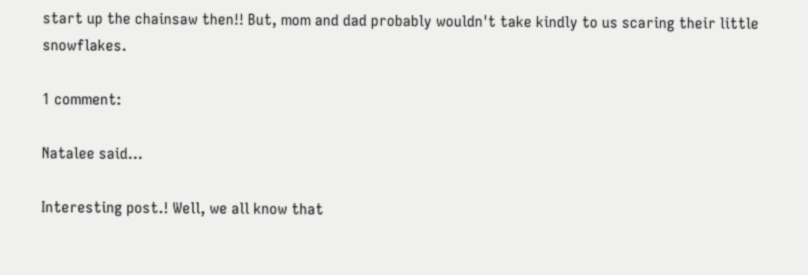start up the chainsaw then!! But, mom and dad probably wouldn't take kindly to us scaring their little snowflakes.

1 comment:

Natalee said...

Interesting post.! Well, we all know that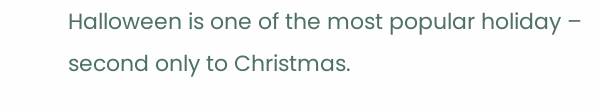Halloween is one of the most popular holiday – second only to Christmas.